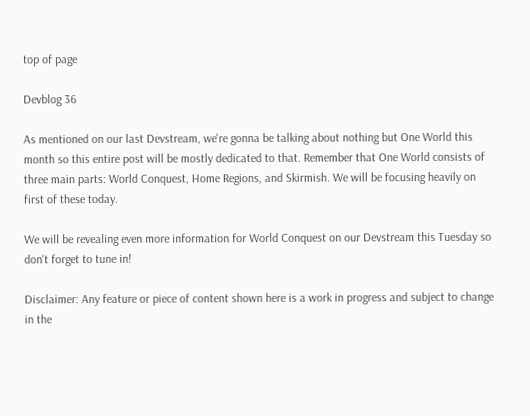top of page

Devblog 36

As mentioned on our last Devstream, we're gonna be talking about nothing but One World this month so this entire post will be mostly dedicated to that. Remember that One World consists of three main parts: World Conquest, Home Regions, and Skirmish. We will be focusing heavily on first of these today.

We will be revealing even more information for World Conquest on our Devstream this Tuesday so don't forget to tune in!

Disclaimer: Any feature or piece of content shown here is a work in progress and subject to change in the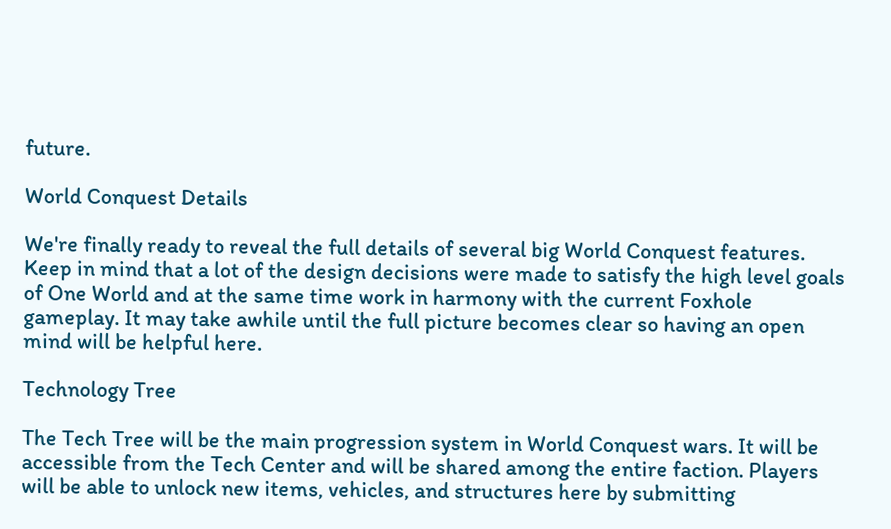future.

World Conquest Details

We're finally ready to reveal the full details of several big World Conquest features. Keep in mind that a lot of the design decisions were made to satisfy the high level goals of One World and at the same time work in harmony with the current Foxhole gameplay. It may take awhile until the full picture becomes clear so having an open mind will be helpful here.

Technology Tree

The Tech Tree will be the main progression system in World Conquest wars. It will be accessible from the Tech Center and will be shared among the entire faction. Players will be able to unlock new items, vehicles, and structures here by submitting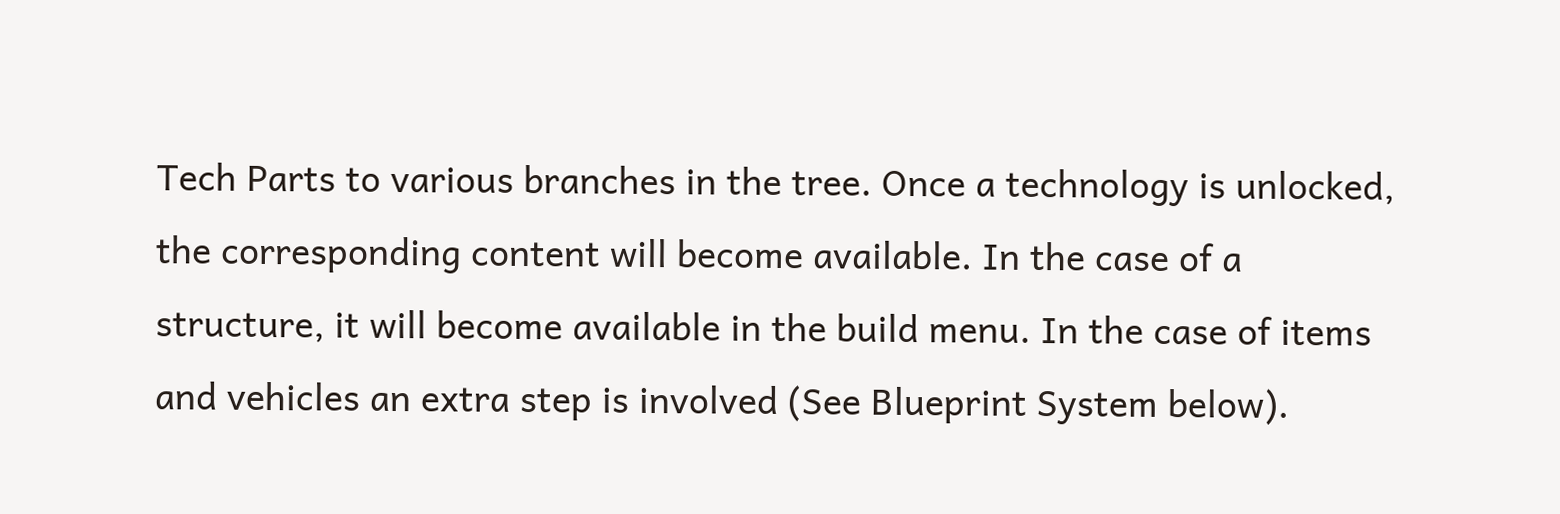Tech Parts to various branches in the tree. Once a technology is unlocked, the corresponding content will become available. In the case of a structure, it will become available in the build menu. In the case of items and vehicles an extra step is involved (See Blueprint System below).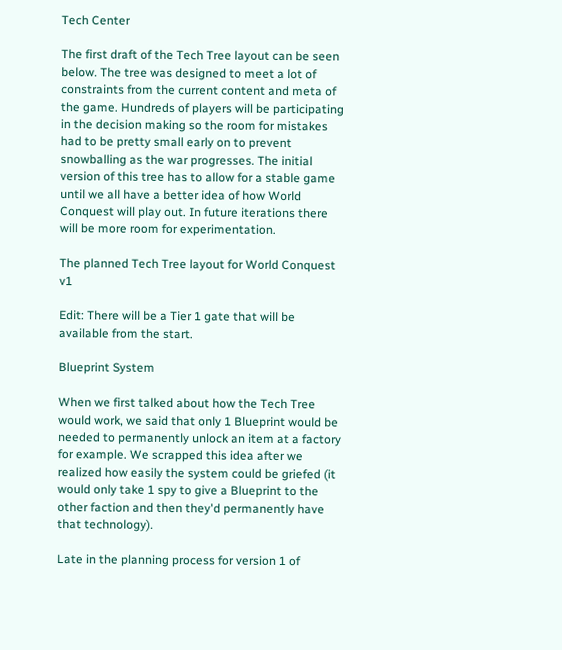Tech Center

The first draft of the Tech Tree layout can be seen below. The tree was designed to meet a lot of constraints from the current content and meta of the game. Hundreds of players will be participating in the decision making so the room for mistakes had to be pretty small early on to prevent snowballing as the war progresses. The initial version of this tree has to allow for a stable game until we all have a better idea of how World Conquest will play out. In future iterations there will be more room for experimentation.

The planned Tech Tree layout for World Conquest v1

Edit: There will be a Tier 1 gate that will be available from the start.

Blueprint System

When we first talked about how the Tech Tree would work, we said that only 1 Blueprint would be needed to permanently unlock an item at a factory for example. We scrapped this idea after we realized how easily the system could be griefed (it would only take 1 spy to give a Blueprint to the other faction and then they'd permanently have that technology).

Late in the planning process for version 1 of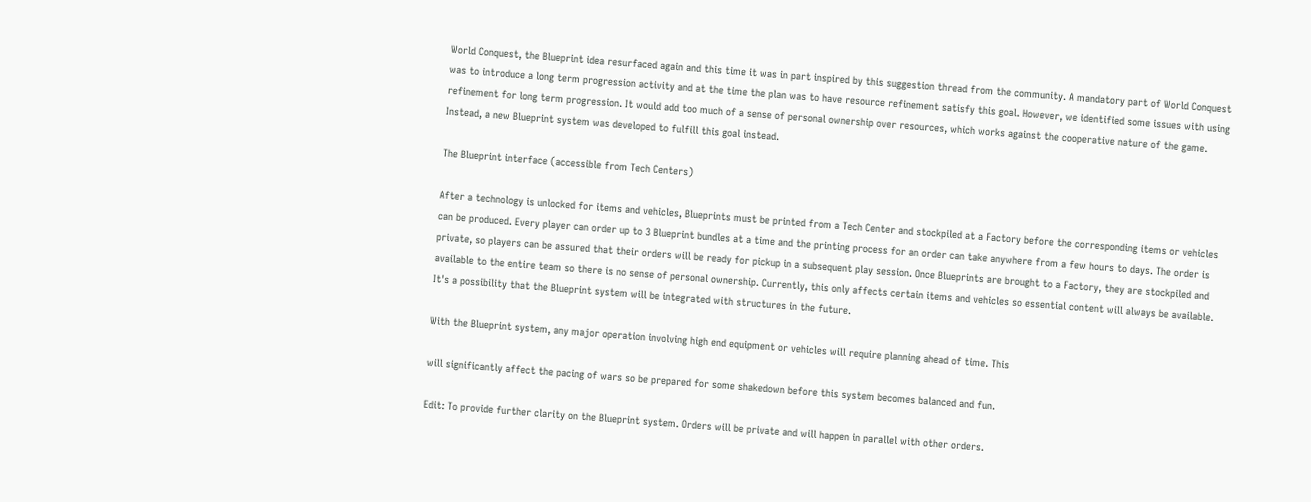World Conquest, the Blueprint idea resurfaced again and this time it was in part inspired by this suggestion thread from the community. A mandatory part of World Conquest was to introduce a long term progression activity and at the time the plan was to have resource refinement satisfy this goal. However, we identified some issues with using refinement for long term progression. It would add too much of a sense of personal ownership over resources, which works against the cooperative nature of the game. Instead, a new Blueprint system was developed to fulfill this goal instead.

The Blueprint interface (accessible from Tech Centers)

After a technology is unlocked for items and vehicles, Blueprints must be printed from a Tech Center and stockpiled at a Factory before the corresponding items or vehicles can be produced. Every player can order up to 3 Blueprint bundles at a time and the printing process for an order can take anywhere from a few hours to days. The order is private, so players can be assured that their orders will be ready for pickup in a subsequent play session. Once Blueprints are brought to a Factory, they are stockpiled and available to the entire team so there is no sense of personal ownership. Currently, this only affects certain items and vehicles so essential content will always be available. It's a possibility that the Blueprint system will be integrated with structures in the future.

With the Blueprint system, any major operation involving high end equipment or vehicles will require planning ahead of time. This

will significantly affect the pacing of wars so be prepared for some shakedown before this system becomes balanced and fun.

Edit: To provide further clarity on the Blueprint system. Orders will be private and will happen in parallel with other orders.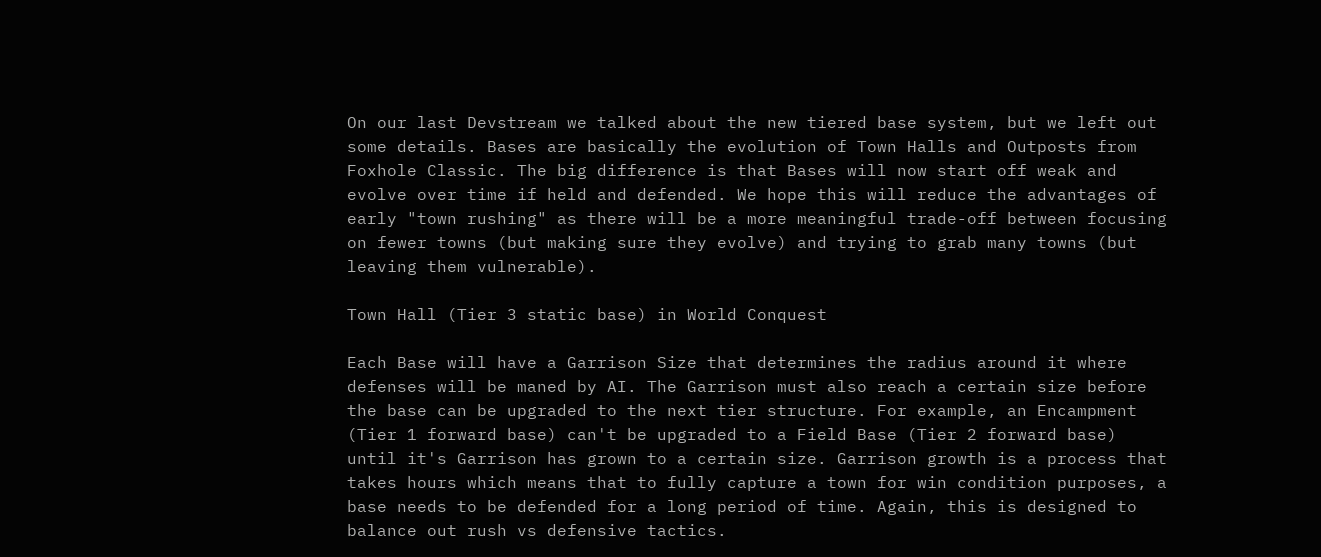On our last Devstream we talked about the new tiered base system, but we left out some details. Bases are basically the evolution of Town Halls and Outposts from Foxhole Classic. The big difference is that Bases will now start off weak and evolve over time if held and defended. We hope this will reduce the advantages of early "town rushing" as there will be a more meaningful trade-off between focusing on fewer towns (but making sure they evolve) and trying to grab many towns (but leaving them vulnerable).

Town Hall (Tier 3 static base) in World Conquest

Each Base will have a Garrison Size that determines the radius around it where defenses will be maned by AI. The Garrison must also reach a certain size before the base can be upgraded to the next tier structure. For example, an Encampment (Tier 1 forward base) can't be upgraded to a Field Base (Tier 2 forward base) until it's Garrison has grown to a certain size. Garrison growth is a process that takes hours which means that to fully capture a town for win condition purposes, a base needs to be defended for a long period of time. Again, this is designed to balance out rush vs defensive tactics.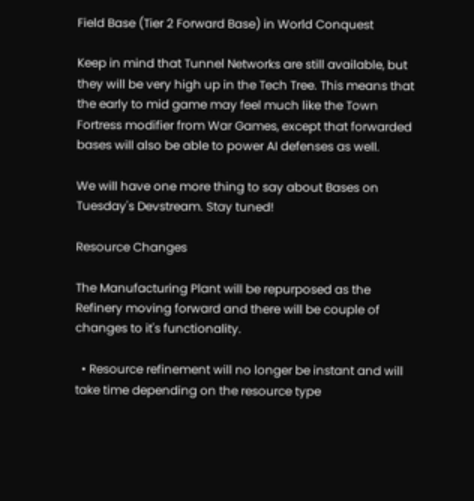Field Base (Tier 2 Forward Base) in World Conquest

Keep in mind that Tunnel Networks are still available, but they will be very high up in the Tech Tree. This means that the early to mid game may feel much like the Town Fortress modifier from War Games, except that forwarded bases will also be able to power AI defenses as well.

We will have one more thing to say about Bases on Tuesday's Devstream. Stay tuned!

Resource Changes

The Manufacturing Plant will be repurposed as the Refinery moving forward and there will be couple of changes to it's functionality.

  • Resource refinement will no longer be instant and will take time depending on the resource type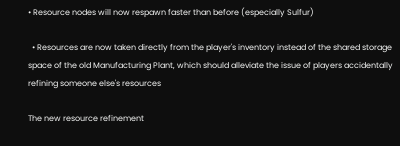• Resource nodes will now respawn faster than before (especially Sulfur)

  • Resources are now taken directly from the player's inventory instead of the shared storage space of the old Manufacturing Plant, which should alleviate the issue of players accidentally refining someone else's resources

The new resource refinement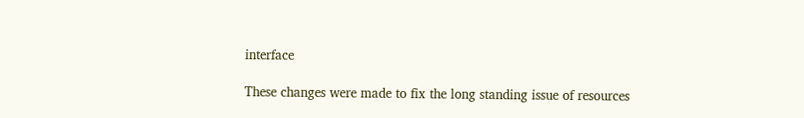interface

These changes were made to fix the long standing issue of resources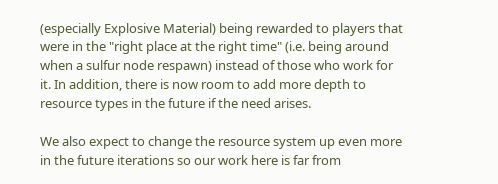(especially Explosive Material) being rewarded to players that were in the "right place at the right time" (i.e. being around when a sulfur node respawn) instead of those who work for it. In addition, there is now room to add more depth to resource types in the future if the need arises.

We also expect to change the resource system up even more in the future iterations so our work here is far from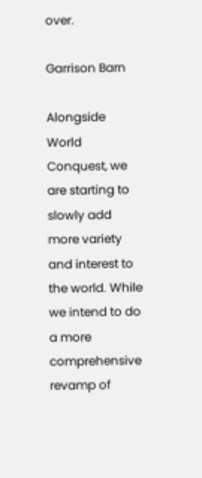over.

Garrison Barn

Alongside World Conquest, we are starting to slowly add more variety and interest to the world. While we intend to do a more comprehensive revamp of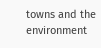towns and the environment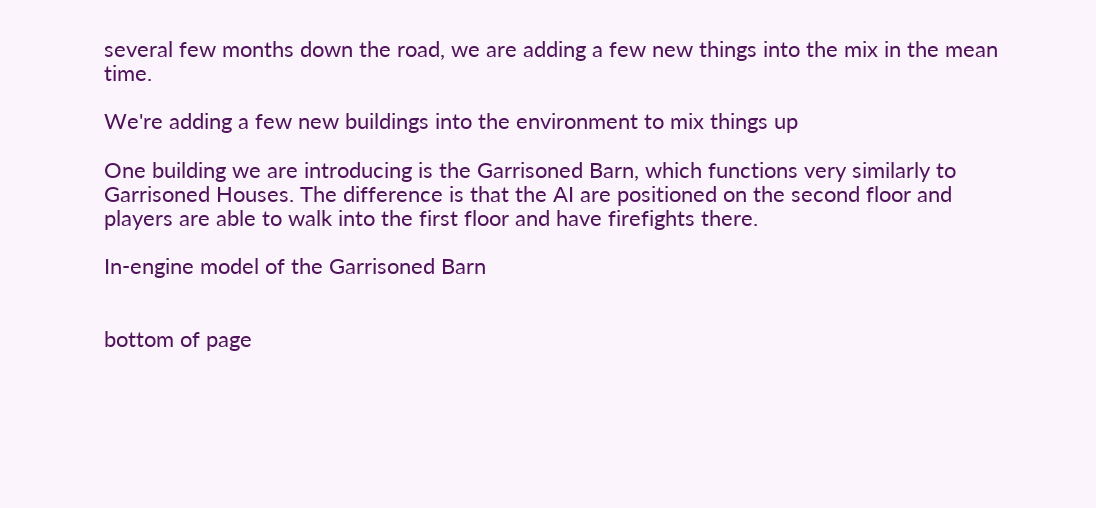several few months down the road, we are adding a few new things into the mix in the mean time.

We're adding a few new buildings into the environment to mix things up

One building we are introducing is the Garrisoned Barn, which functions very similarly to Garrisoned Houses. The difference is that the AI are positioned on the second floor and players are able to walk into the first floor and have firefights there.

In-engine model of the Garrisoned Barn


bottom of page